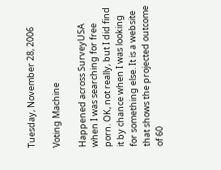Tuesday, November 28, 2006

Voting Machine

Happened across SurveyUSA when I was searching for free porn. OK, not really, but I did find it by chance when I was looking for something else. It is a website that shows the projected outcome of 60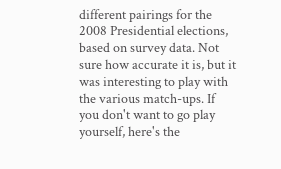different pairings for the 2008 Presidential elections, based on survey data. Not sure how accurate it is, but it was interesting to play with the various match-ups. If you don't want to go play yourself, here's the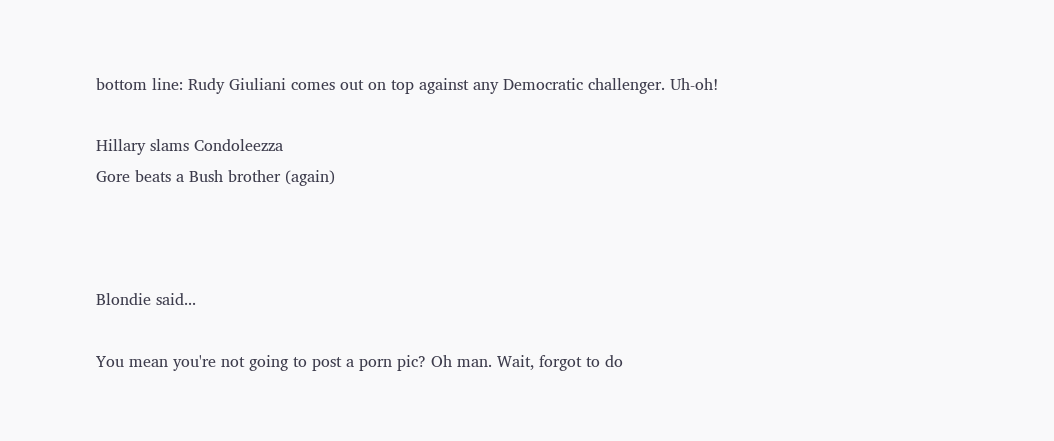bottom line: Rudy Giuliani comes out on top against any Democratic challenger. Uh-oh!

Hillary slams Condoleezza
Gore beats a Bush brother (again)



Blondie said...

You mean you're not going to post a porn pic? Oh man. Wait, forgot to do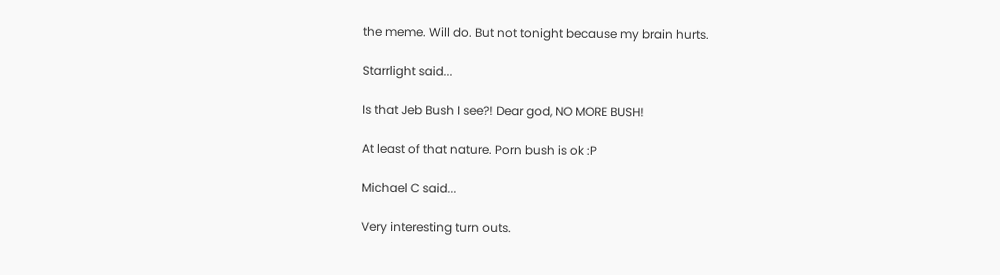the meme. Will do. But not tonight because my brain hurts.

Starrlight said...

Is that Jeb Bush I see?! Dear god, NO MORE BUSH!

At least of that nature. Porn bush is ok :P

Michael C said...

Very interesting turn outs.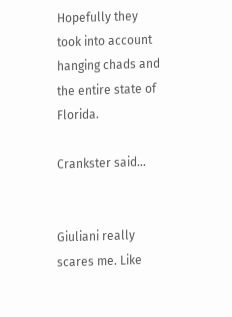Hopefully they took into account hanging chads and the entire state of Florida.

Crankster said...


Giuliani really scares me. Like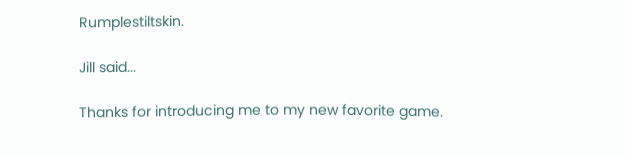Rumplestiltskin.

Jill said...

Thanks for introducing me to my new favorite game.